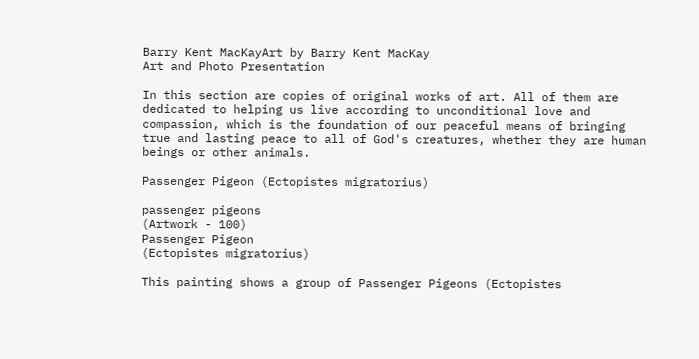Barry Kent MacKayArt by Barry Kent MacKay
Art and Photo Presentation

In this section are copies of original works of art. All of them are dedicated to helping us live according to unconditional love and compassion, which is the foundation of our peaceful means of bringing true and lasting peace to all of God's creatures, whether they are human beings or other animals.

Passenger Pigeon (Ectopistes migratorius)

passenger pigeons
(Artwork - 100)
Passenger Pigeon
(Ectopistes migratorius)

This painting shows a group of Passenger Pigeons (Ectopistes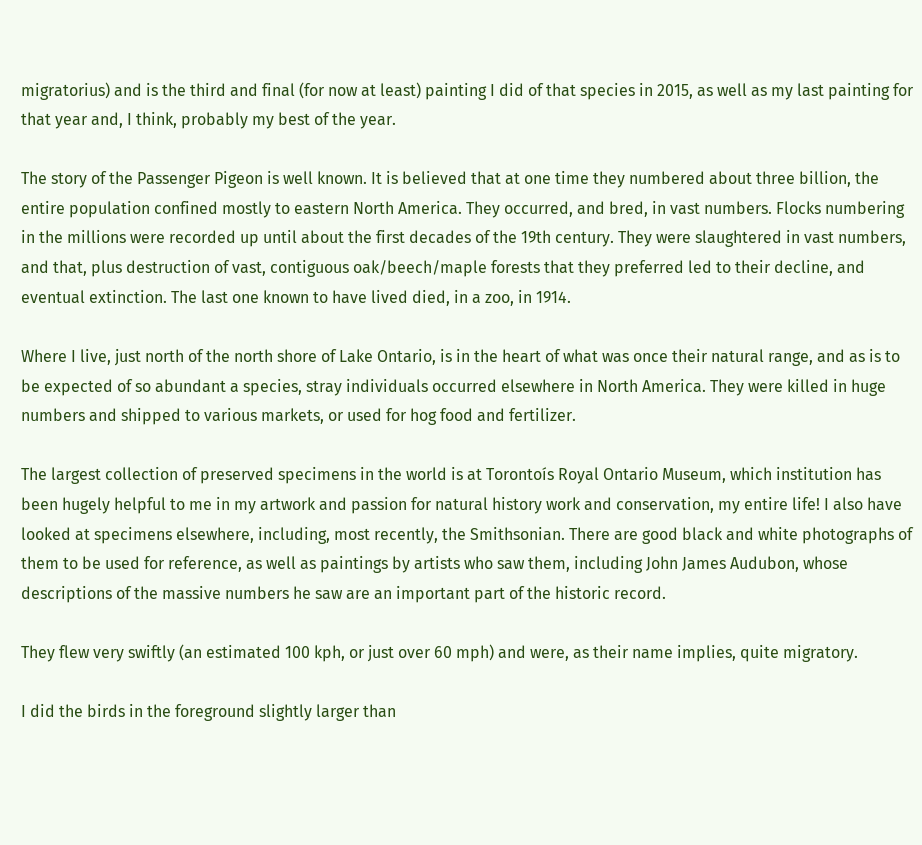migratorius) and is the third and final (for now at least) painting I did of that species in 2015, as well as my last painting for that year and, I think, probably my best of the year.

The story of the Passenger Pigeon is well known. It is believed that at one time they numbered about three billion, the entire population confined mostly to eastern North America. They occurred, and bred, in vast numbers. Flocks numbering in the millions were recorded up until about the first decades of the 19th century. They were slaughtered in vast numbers, and that, plus destruction of vast, contiguous oak/beech/maple forests that they preferred led to their decline, and eventual extinction. The last one known to have lived died, in a zoo, in 1914.

Where I live, just north of the north shore of Lake Ontario, is in the heart of what was once their natural range, and as is to be expected of so abundant a species, stray individuals occurred elsewhere in North America. They were killed in huge numbers and shipped to various markets, or used for hog food and fertilizer.

The largest collection of preserved specimens in the world is at Torontoís Royal Ontario Museum, which institution has been hugely helpful to me in my artwork and passion for natural history work and conservation, my entire life! I also have looked at specimens elsewhere, including, most recently, the Smithsonian. There are good black and white photographs of them to be used for reference, as well as paintings by artists who saw them, including John James Audubon, whose descriptions of the massive numbers he saw are an important part of the historic record.

They flew very swiftly (an estimated 100 kph, or just over 60 mph) and were, as their name implies, quite migratory.

I did the birds in the foreground slightly larger than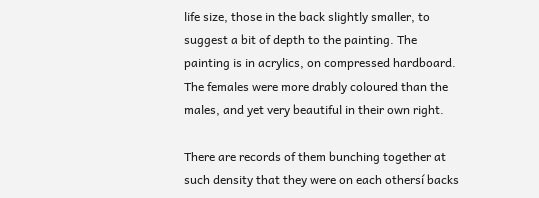life size, those in the back slightly smaller, to suggest a bit of depth to the painting. The painting is in acrylics, on compressed hardboard. The females were more drably coloured than the males, and yet very beautiful in their own right.

There are records of them bunching together at such density that they were on each othersí backs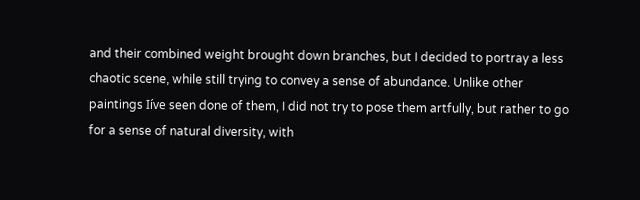and their combined weight brought down branches, but I decided to portray a less chaotic scene, while still trying to convey a sense of abundance. Unlike other paintings Iíve seen done of them, I did not try to pose them artfully, but rather to go for a sense of natural diversity, with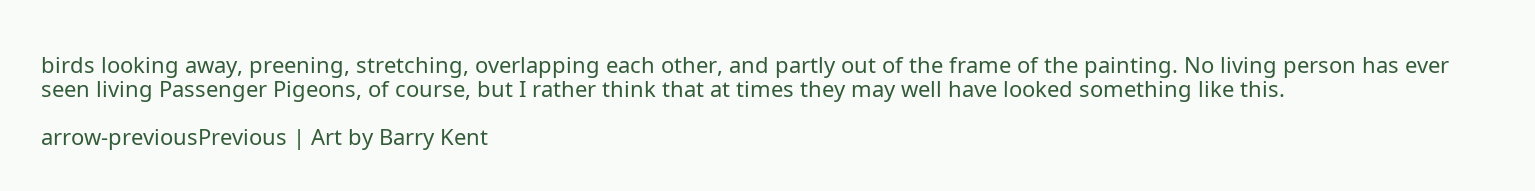birds looking away, preening, stretching, overlapping each other, and partly out of the frame of the painting. No living person has ever seen living Passenger Pigeons, of course, but I rather think that at times they may well have looked something like this.

arrow-previousPrevious | Art by Barry Kent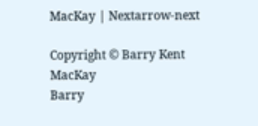MacKay | Nextarrow-next

Copyright © Barry Kent MacKay
Barry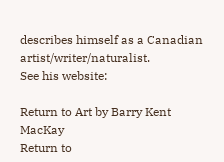describes himself as a Canadian artist/writer/naturalist.
See his website:

Return to Art by Barry Kent MacKay
Return to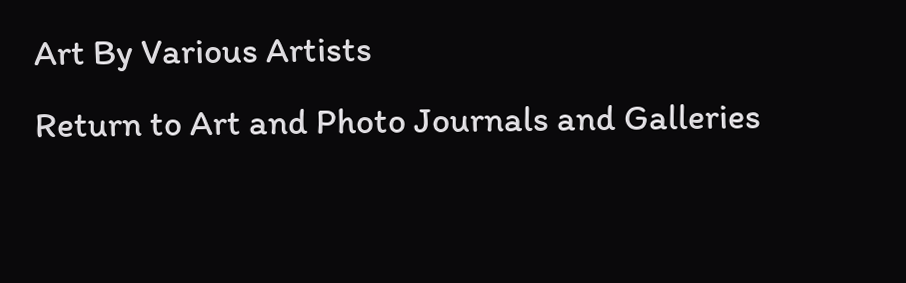Art By Various Artists
Return to Art and Photo Journals and Galleries